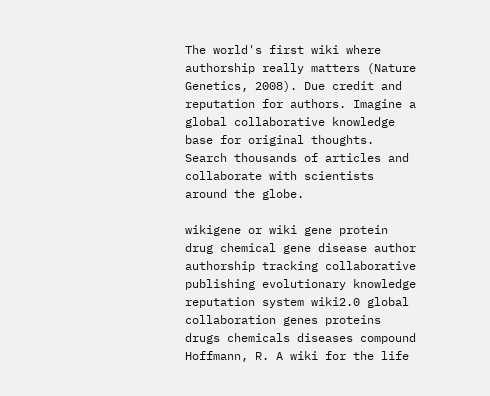The world's first wiki where authorship really matters (Nature Genetics, 2008). Due credit and reputation for authors. Imagine a global collaborative knowledge base for original thoughts. Search thousands of articles and collaborate with scientists around the globe.

wikigene or wiki gene protein drug chemical gene disease author authorship tracking collaborative publishing evolutionary knowledge reputation system wiki2.0 global collaboration genes proteins drugs chemicals diseases compound
Hoffmann, R. A wiki for the life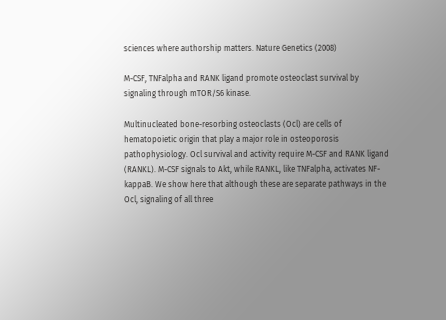sciences where authorship matters. Nature Genetics (2008)

M-CSF, TNFalpha and RANK ligand promote osteoclast survival by signaling through mTOR/S6 kinase.

Multinucleated bone-resorbing osteoclasts (Ocl) are cells of hematopoietic origin that play a major role in osteoporosis pathophysiology. Ocl survival and activity require M-CSF and RANK ligand (RANKL). M-CSF signals to Akt, while RANKL, like TNFalpha, activates NF-kappaB. We show here that although these are separate pathways in the Ocl, signaling of all three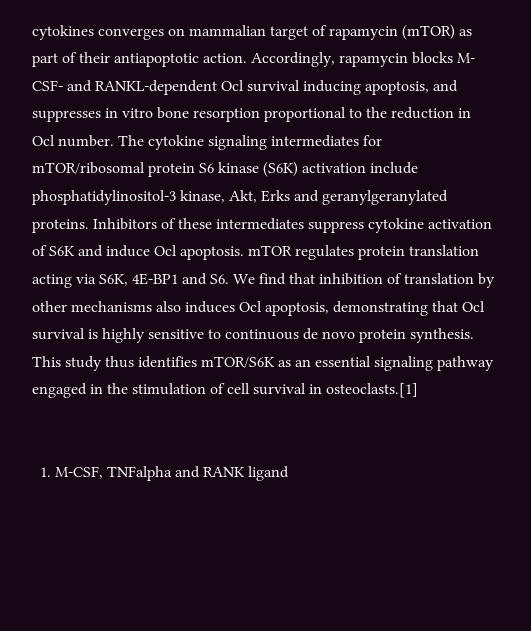cytokines converges on mammalian target of rapamycin (mTOR) as part of their antiapoptotic action. Accordingly, rapamycin blocks M-CSF- and RANKL-dependent Ocl survival inducing apoptosis, and suppresses in vitro bone resorption proportional to the reduction in Ocl number. The cytokine signaling intermediates for mTOR/ribosomal protein S6 kinase (S6K) activation include phosphatidylinositol-3 kinase, Akt, Erks and geranylgeranylated proteins. Inhibitors of these intermediates suppress cytokine activation of S6K and induce Ocl apoptosis. mTOR regulates protein translation acting via S6K, 4E-BP1 and S6. We find that inhibition of translation by other mechanisms also induces Ocl apoptosis, demonstrating that Ocl survival is highly sensitive to continuous de novo protein synthesis. This study thus identifies mTOR/S6K as an essential signaling pathway engaged in the stimulation of cell survival in osteoclasts.[1]


  1. M-CSF, TNFalpha and RANK ligand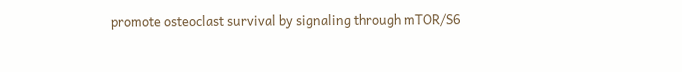promote osteoclast survival by signaling through mTOR/S6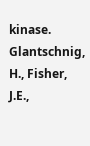kinase. Glantschnig, H., Fisher, J.E.,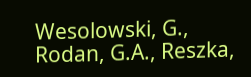Wesolowski, G., Rodan, G.A., Reszka,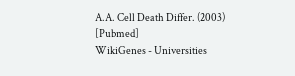A.A. Cell Death Differ. (2003) [Pubmed]
WikiGenes - Universities